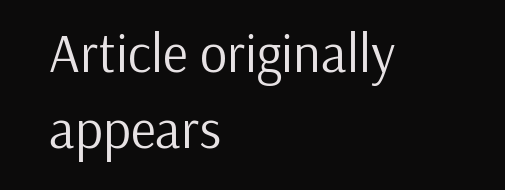Article originally appears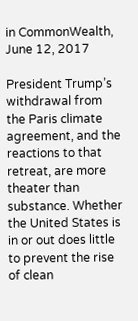in CommonWealth, June 12, 2017

President Trump’s withdrawal from the Paris climate agreement, and the reactions to that retreat, are more theater than substance. Whether the United States is in or out does little to prevent the rise of clean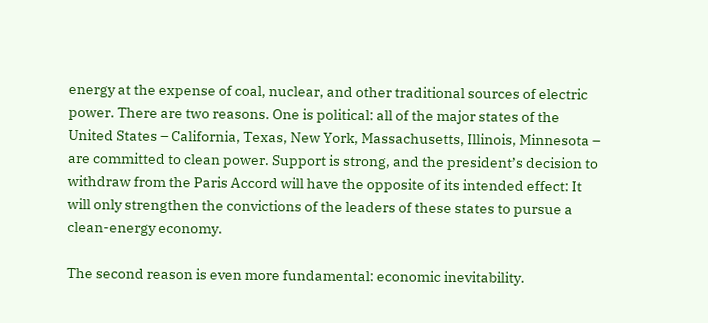energy at the expense of coal, nuclear, and other traditional sources of electric power. There are two reasons. One is political: all of the major states of the United States – California, Texas, New York, Massachusetts, Illinois, Minnesota – are committed to clean power. Support is strong, and the president’s decision to withdraw from the Paris Accord will have the opposite of its intended effect: It will only strengthen the convictions of the leaders of these states to pursue a clean-energy economy.

The second reason is even more fundamental: economic inevitability.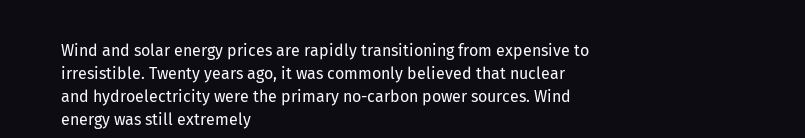Wind and solar energy prices are rapidly transitioning from expensive to irresistible. Twenty years ago, it was commonly believed that nuclear and hydroelectricity were the primary no-carbon power sources. Wind energy was still extremely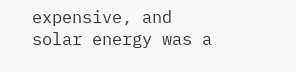expensive, and solar energy was a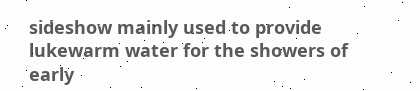sideshow mainly used to provide lukewarm water for the showers of early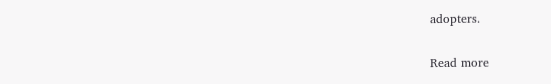adopters.

Read more